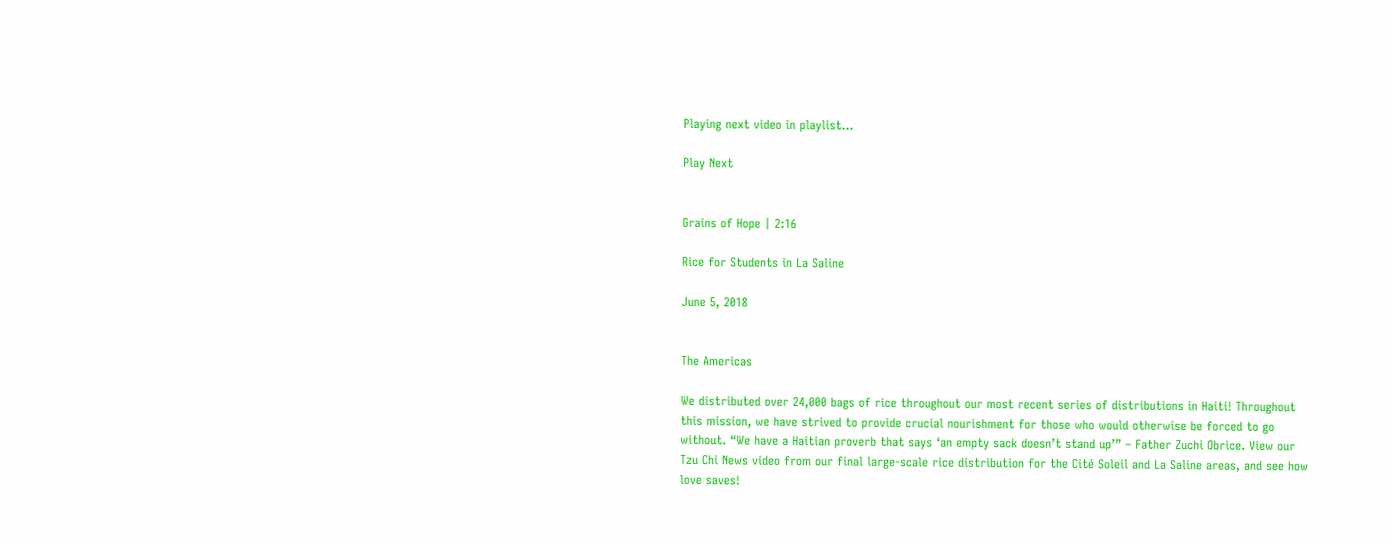Playing next video in playlist...

Play Next


Grains of Hope | 2:16

Rice for Students in La Saline

June 5, 2018


The Americas

We distributed over 24,000 bags of rice throughout our most recent series of distributions in Haiti! Throughout this mission, we have strived to provide crucial nourishment for those who would otherwise be forced to go without. “We have a Haitian proverb that says ‘an empty sack doesn’t stand up’” – Father Zuchi Obrice. View our Tzu Chi News video from our final large-scale rice distribution for the Cité Soleil and La Saline areas, and see how love saves!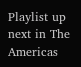Playlist up next in The Americas